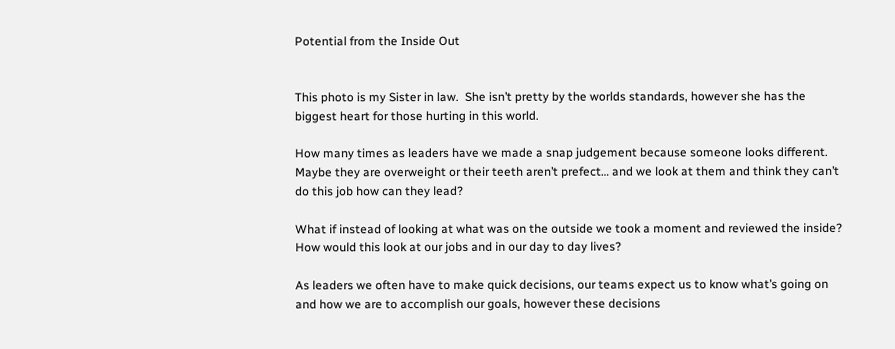Potential from the Inside Out


This photo is my Sister in law.  She isn’t pretty by the worlds standards, however she has the biggest heart for those hurting in this world.

How many times as leaders have we made a snap judgement because someone looks different.  Maybe they are overweight or their teeth aren’t prefect… and we look at them and think they can’t do this job how can they lead?

What if instead of looking at what was on the outside we took a moment and reviewed the inside?  How would this look at our jobs and in our day to day lives?

As leaders we often have to make quick decisions, our teams expect us to know what’s going on and how we are to accomplish our goals, however these decisions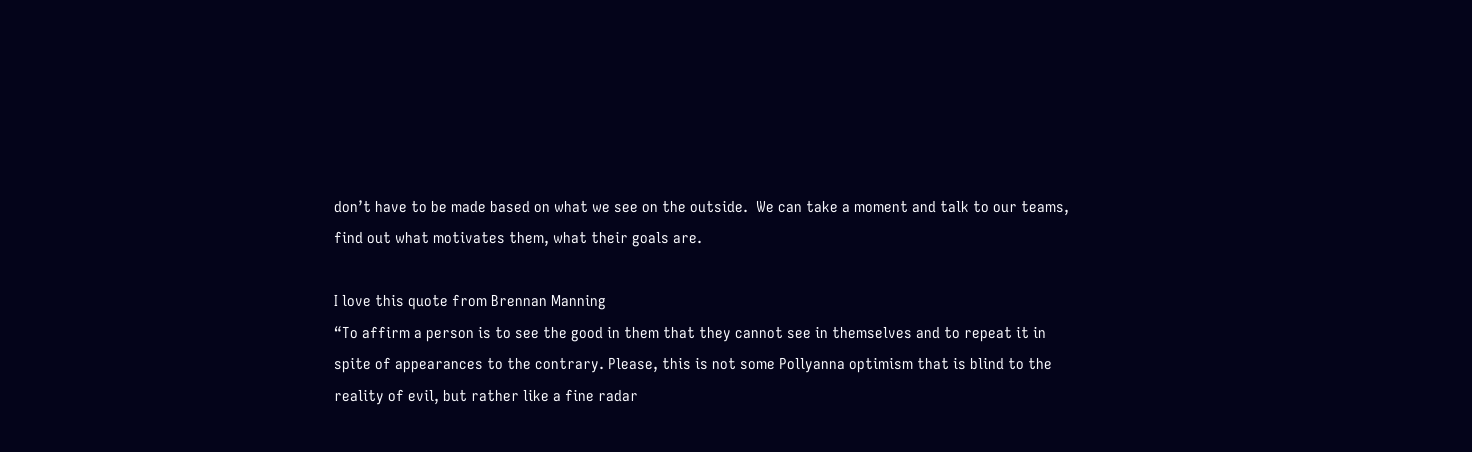don’t have to be made based on what we see on the outside.  We can take a moment and talk to our teams, find out what motivates them, what their goals are.

I love this quote from Brennan Manning
“To affirm a person is to see the good in them that they cannot see in themselves and to repeat it in spite of appearances to the contrary. Please, this is not some Pollyanna optimism that is blind to the reality of evil, but rather like a fine radar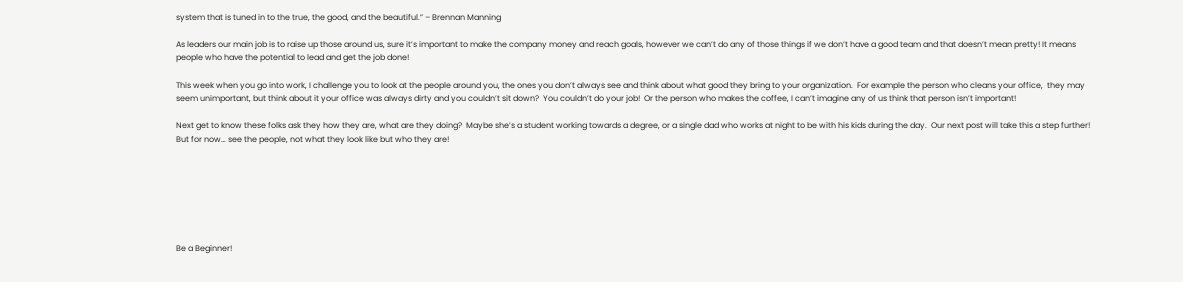system that is tuned in to the true, the good, and the beautiful.” – Brennan Manning

As leaders our main job is to raise up those around us, sure it’s important to make the company money and reach goals, however we can’t do any of those things if we don’t have a good team and that doesn’t mean pretty! It means people who have the potential to lead and get the job done!

This week when you go into work, I challenge you to look at the people around you, the ones you don’t always see and think about what good they bring to your organization.  For example the person who cleans your office,  they may seem unimportant, but think about it your office was always dirty and you couldn’t sit down?  You couldn’t do your job!  Or the person who makes the coffee, I can’t imagine any of us think that person isn’t important!

Next get to know these folks ask they how they are, what are they doing?  Maybe she’s a student working towards a degree, or a single dad who works at night to be with his kids during the day.  Our next post will take this a step further! But for now… see the people, not what they look like but who they are!







Be a Beginner!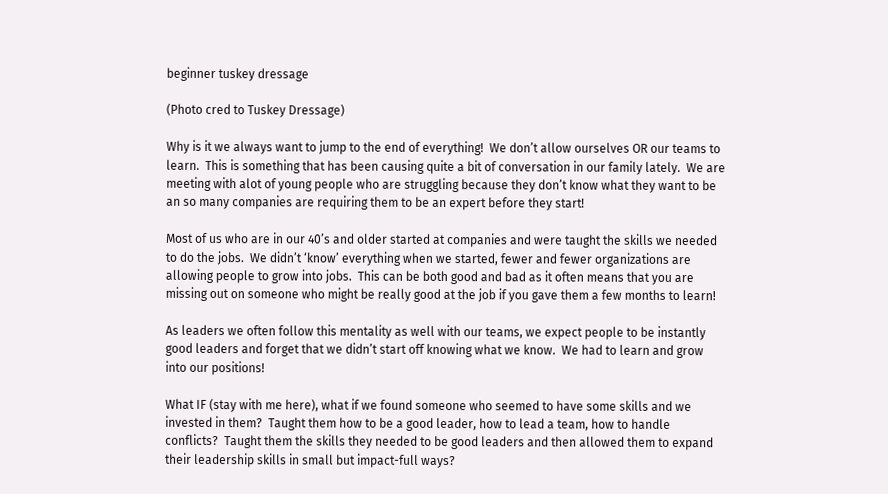beginner tuskey dressage

(Photo cred to Tuskey Dressage)

Why is it we always want to jump to the end of everything!  We don’t allow ourselves OR our teams to learn.  This is something that has been causing quite a bit of conversation in our family lately.  We are meeting with alot of young people who are struggling because they don’t know what they want to be an so many companies are requiring them to be an expert before they start!

Most of us who are in our 40’s and older started at companies and were taught the skills we needed to do the jobs.  We didn’t ‘know’ everything when we started, fewer and fewer organizations are allowing people to grow into jobs.  This can be both good and bad as it often means that you are missing out on someone who might be really good at the job if you gave them a few months to learn!

As leaders we often follow this mentality as well with our teams, we expect people to be instantly good leaders and forget that we didn’t start off knowing what we know.  We had to learn and grow into our positions!

What IF (stay with me here), what if we found someone who seemed to have some skills and we invested in them?  Taught them how to be a good leader, how to lead a team, how to handle conflicts?  Taught them the skills they needed to be good leaders and then allowed them to expand their leadership skills in small but impact-full ways?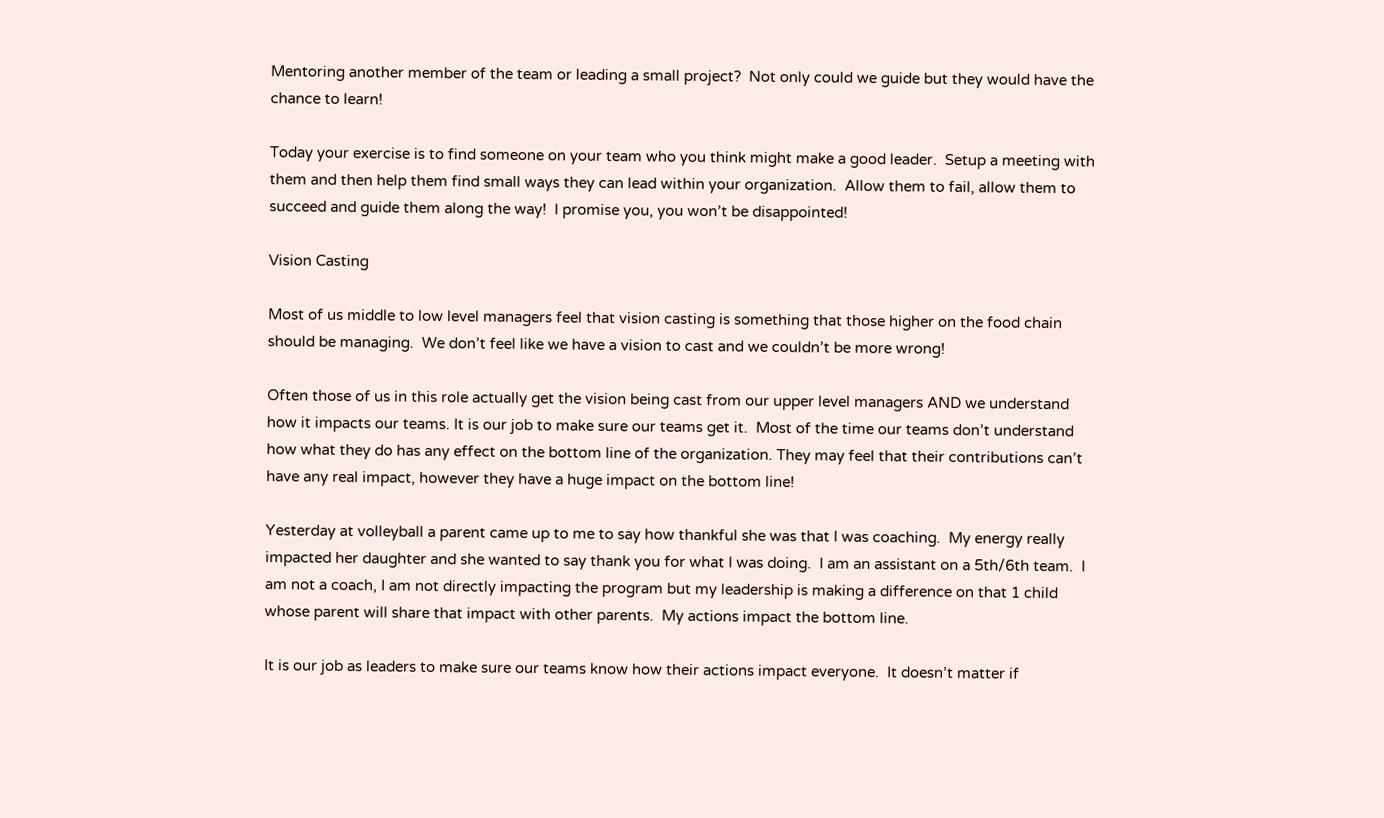Mentoring another member of the team or leading a small project?  Not only could we guide but they would have the chance to learn!

Today your exercise is to find someone on your team who you think might make a good leader.  Setup a meeting with them and then help them find small ways they can lead within your organization.  Allow them to fail, allow them to succeed and guide them along the way!  I promise you, you won’t be disappointed!

Vision Casting

Most of us middle to low level managers feel that vision casting is something that those higher on the food chain should be managing.  We don’t feel like we have a vision to cast and we couldn’t be more wrong!

Often those of us in this role actually get the vision being cast from our upper level managers AND we understand how it impacts our teams. It is our job to make sure our teams get it.  Most of the time our teams don’t understand how what they do has any effect on the bottom line of the organization. They may feel that their contributions can’t have any real impact, however they have a huge impact on the bottom line!

Yesterday at volleyball a parent came up to me to say how thankful she was that I was coaching.  My energy really impacted her daughter and she wanted to say thank you for what I was doing.  I am an assistant on a 5th/6th team.  I am not a coach, I am not directly impacting the program but my leadership is making a difference on that 1 child whose parent will share that impact with other parents.  My actions impact the bottom line.

It is our job as leaders to make sure our teams know how their actions impact everyone.  It doesn’t matter if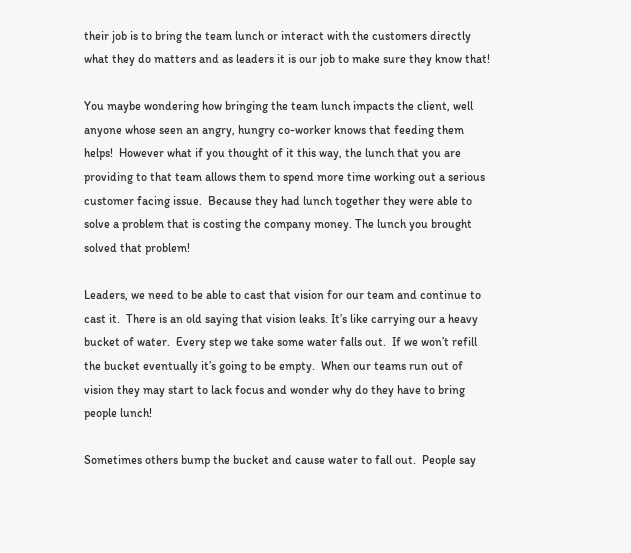their job is to bring the team lunch or interact with the customers directly what they do matters and as leaders it is our job to make sure they know that!

You maybe wondering how bringing the team lunch impacts the client, well anyone whose seen an angry, hungry co-worker knows that feeding them helps!  However what if you thought of it this way, the lunch that you are providing to that team allows them to spend more time working out a serious customer facing issue.  Because they had lunch together they were able to solve a problem that is costing the company money. The lunch you brought solved that problem!

Leaders, we need to be able to cast that vision for our team and continue to cast it.  There is an old saying that vision leaks. It’s like carrying our a heavy bucket of water.  Every step we take some water falls out.  If we won’t refill the bucket eventually it’s going to be empty.  When our teams run out of vision they may start to lack focus and wonder why do they have to bring people lunch!

Sometimes others bump the bucket and cause water to fall out.  People say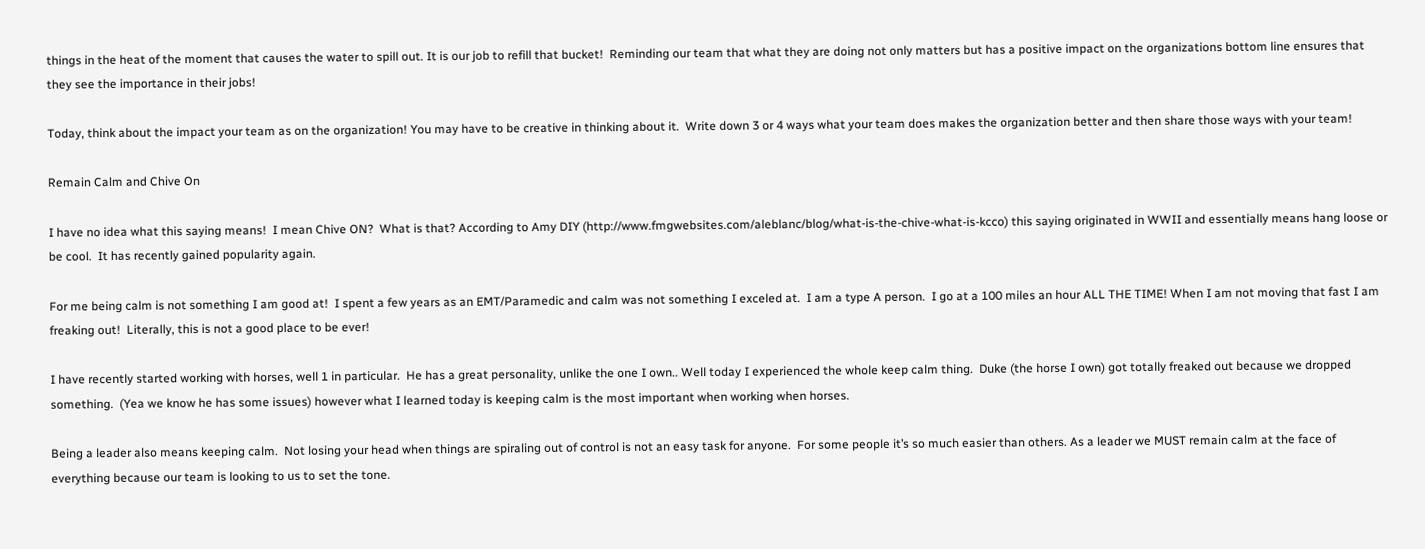things in the heat of the moment that causes the water to spill out. It is our job to refill that bucket!  Reminding our team that what they are doing not only matters but has a positive impact on the organizations bottom line ensures that they see the importance in their jobs!

Today, think about the impact your team as on the organization! You may have to be creative in thinking about it.  Write down 3 or 4 ways what your team does makes the organization better and then share those ways with your team!

Remain Calm and Chive On

I have no idea what this saying means!  I mean Chive ON?  What is that? According to Amy DIY (http://www.fmgwebsites.com/aleblanc/blog/what-is-the-chive-what-is-kcco) this saying originated in WWII and essentially means hang loose or be cool.  It has recently gained popularity again.

For me being calm is not something I am good at!  I spent a few years as an EMT/Paramedic and calm was not something I exceled at.  I am a type A person.  I go at a 100 miles an hour ALL THE TIME! When I am not moving that fast I am freaking out!  Literally, this is not a good place to be ever!

I have recently started working with horses, well 1 in particular.  He has a great personality, unlike the one I own.. Well today I experienced the whole keep calm thing.  Duke (the horse I own) got totally freaked out because we dropped something.  (Yea we know he has some issues) however what I learned today is keeping calm is the most important when working when horses.

Being a leader also means keeping calm.  Not losing your head when things are spiraling out of control is not an easy task for anyone.  For some people it’s so much easier than others. As a leader we MUST remain calm at the face of everything because our team is looking to us to set the tone.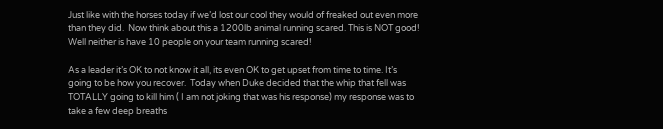Just like with the horses today if we’d lost our cool they would of freaked out even more than they did.  Now think about this a 1200lb animal running scared. This is NOT good!  Well neither is have 10 people on your team running scared!

As a leader it’s OK to not know it all, its even OK to get upset from time to time. It’s going to be how you recover.  Today when Duke decided that the whip that fell was TOTALLY going to kill him ( I am not joking that was his response) my response was to take a few deep breaths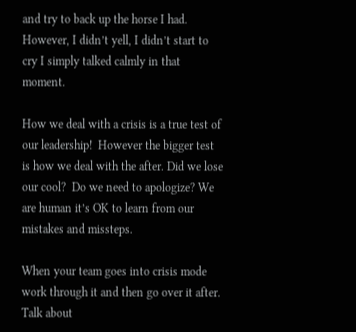and try to back up the horse I had.  However, I didn’t yell, I didn’t start to cry I simply talked calmly in that moment.

How we deal with a crisis is a true test of our leadership!  However the bigger test is how we deal with the after. Did we lose our cool?  Do we need to apologize? We are human it’s OK to learn from our mistakes and missteps.

When your team goes into crisis mode work through it and then go over it after.  Talk about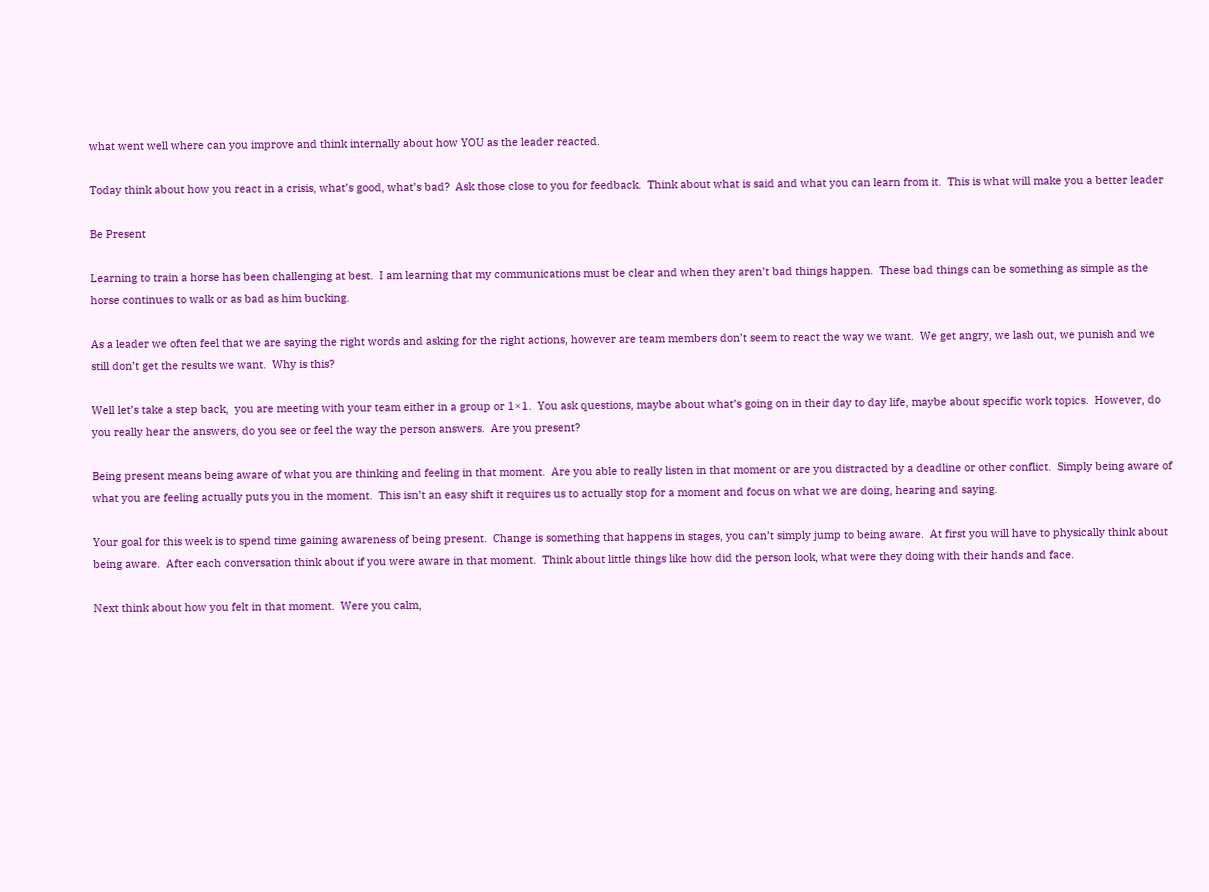what went well where can you improve and think internally about how YOU as the leader reacted.

Today think about how you react in a crisis, what’s good, what’s bad?  Ask those close to you for feedback.  Think about what is said and what you can learn from it.  This is what will make you a better leader

Be Present

Learning to train a horse has been challenging at best.  I am learning that my communications must be clear and when they aren’t bad things happen.  These bad things can be something as simple as the horse continues to walk or as bad as him bucking.

As a leader we often feel that we are saying the right words and asking for the right actions, however are team members don’t seem to react the way we want.  We get angry, we lash out, we punish and we still don’t get the results we want.  Why is this?

Well let’s take a step back,  you are meeting with your team either in a group or 1×1.  You ask questions, maybe about what’s going on in their day to day life, maybe about specific work topics.  However, do you really hear the answers, do you see or feel the way the person answers.  Are you present?

Being present means being aware of what you are thinking and feeling in that moment.  Are you able to really listen in that moment or are you distracted by a deadline or other conflict.  Simply being aware of what you are feeling actually puts you in the moment.  This isn’t an easy shift it requires us to actually stop for a moment and focus on what we are doing, hearing and saying.

Your goal for this week is to spend time gaining awareness of being present.  Change is something that happens in stages, you can’t simply jump to being aware.  At first you will have to physically think about being aware.  After each conversation think about if you were aware in that moment.  Think about little things like how did the person look, what were they doing with their hands and face.

Next think about how you felt in that moment.  Were you calm,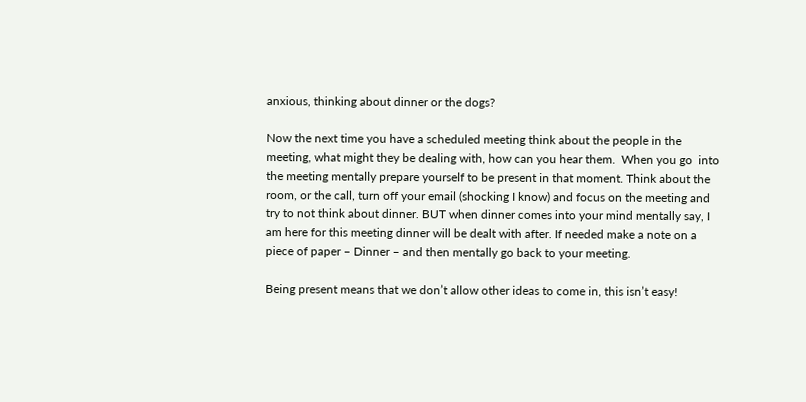anxious, thinking about dinner or the dogs?

Now the next time you have a scheduled meeting think about the people in the meeting, what might they be dealing with, how can you hear them.  When you go  into the meeting mentally prepare yourself to be present in that moment. Think about the room, or the call, turn off your email (shocking I know) and focus on the meeting and try to not think about dinner. BUT when dinner comes into your mind mentally say, I am here for this meeting dinner will be dealt with after. If needed make a note on a piece of paper – Dinner – and then mentally go back to your meeting.

Being present means that we don’t allow other ideas to come in, this isn’t easy!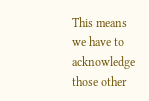This means we have to acknowledge those other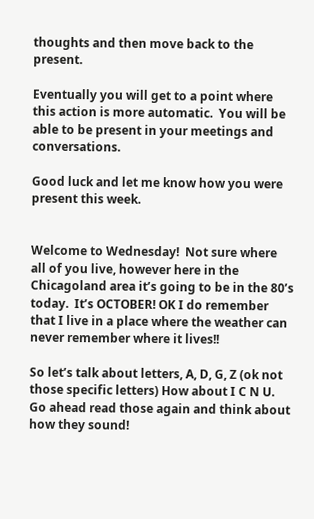thoughts and then move back to the present.

Eventually you will get to a point where this action is more automatic.  You will be able to be present in your meetings and conversations.

Good luck and let me know how you were present this week.


Welcome to Wednesday!  Not sure where all of you live, however here in the Chicagoland area it’s going to be in the 80’s today.  It’s OCTOBER! OK I do remember that I live in a place where the weather can never remember where it lives!!

So let’s talk about letters, A, D, G, Z (ok not those specific letters) How about I C N U.  Go ahead read those again and think about how they sound!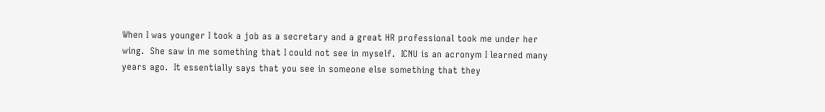When I was younger I took a job as a secretary and a great HR professional took me under her wing.  She saw in me something that I could not see in myself.  ICNU is an acronym I learned many years ago.  It essentially says that you see in someone else something that they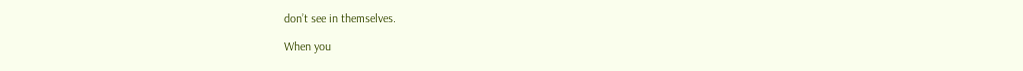don’t see in themselves.

When you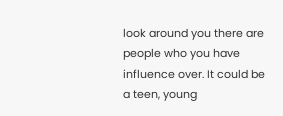look around you there are people who you have influence over. It could be a teen, young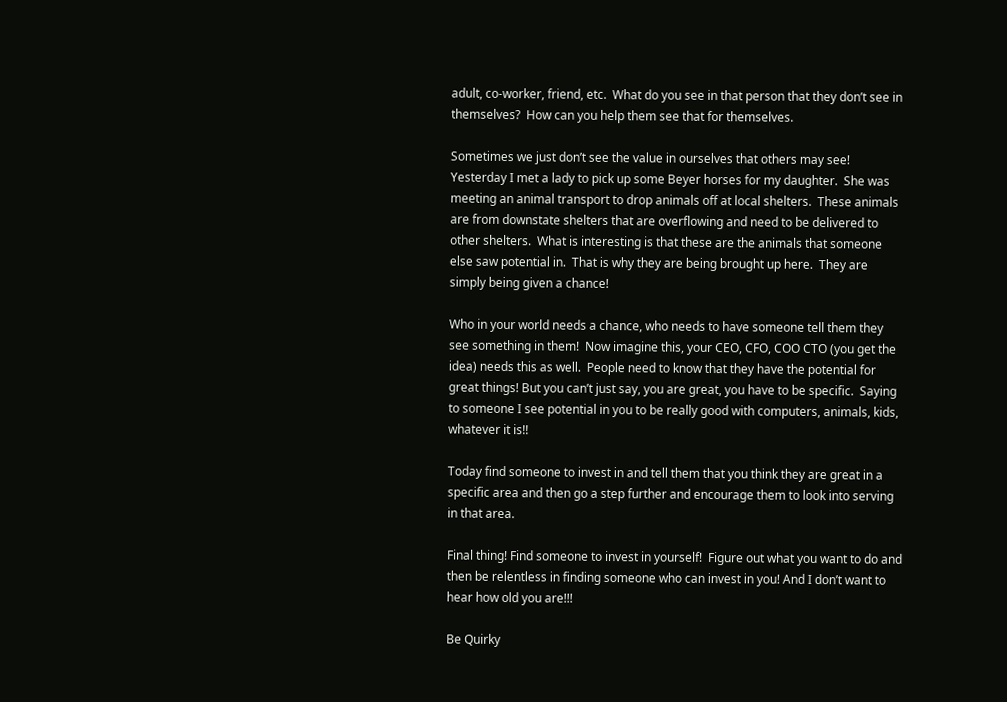adult, co-worker, friend, etc.  What do you see in that person that they don’t see in themselves?  How can you help them see that for themselves.

Sometimes we just don’t see the value in ourselves that others may see! Yesterday I met a lady to pick up some Beyer horses for my daughter.  She was meeting an animal transport to drop animals off at local shelters.  These animals are from downstate shelters that are overflowing and need to be delivered to other shelters.  What is interesting is that these are the animals that someone else saw potential in.  That is why they are being brought up here.  They are simply being given a chance!

Who in your world needs a chance, who needs to have someone tell them they see something in them!  Now imagine this, your CEO, CFO, COO CTO (you get the idea) needs this as well.  People need to know that they have the potential for great things! But you can’t just say, you are great, you have to be specific.  Saying to someone I see potential in you to be really good with computers, animals, kids, whatever it is!!

Today find someone to invest in and tell them that you think they are great in a specific area and then go a step further and encourage them to look into serving in that area.

Final thing! Find someone to invest in yourself!  Figure out what you want to do and then be relentless in finding someone who can invest in you! And I don’t want to hear how old you are!!!

Be Quirky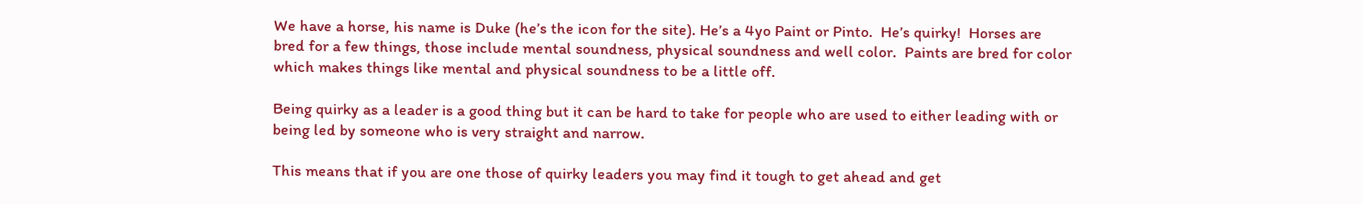We have a horse, his name is Duke (he’s the icon for the site). He’s a 4yo Paint or Pinto.  He’s quirky!  Horses are bred for a few things, those include mental soundness, physical soundness and well color.  Paints are bred for color which makes things like mental and physical soundness to be a little off.

Being quirky as a leader is a good thing but it can be hard to take for people who are used to either leading with or being led by someone who is very straight and narrow.

This means that if you are one those of quirky leaders you may find it tough to get ahead and get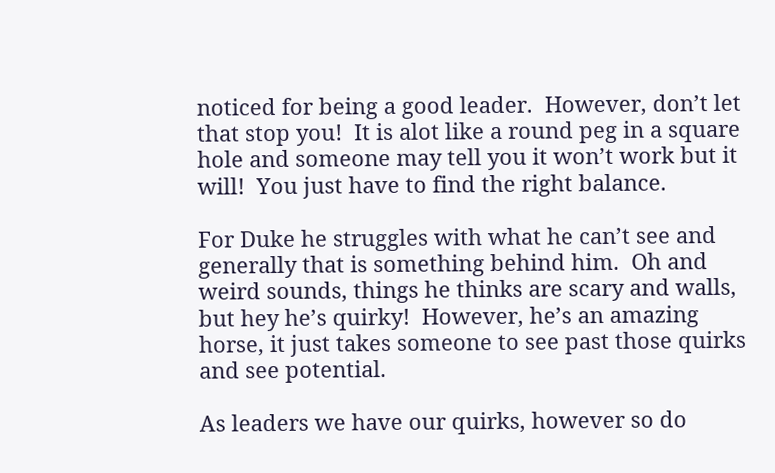noticed for being a good leader.  However, don’t let that stop you!  It is alot like a round peg in a square hole and someone may tell you it won’t work but it will!  You just have to find the right balance.

For Duke he struggles with what he can’t see and generally that is something behind him.  Oh and weird sounds, things he thinks are scary and walls, but hey he’s quirky!  However, he’s an amazing horse, it just takes someone to see past those quirks and see potential.

As leaders we have our quirks, however so do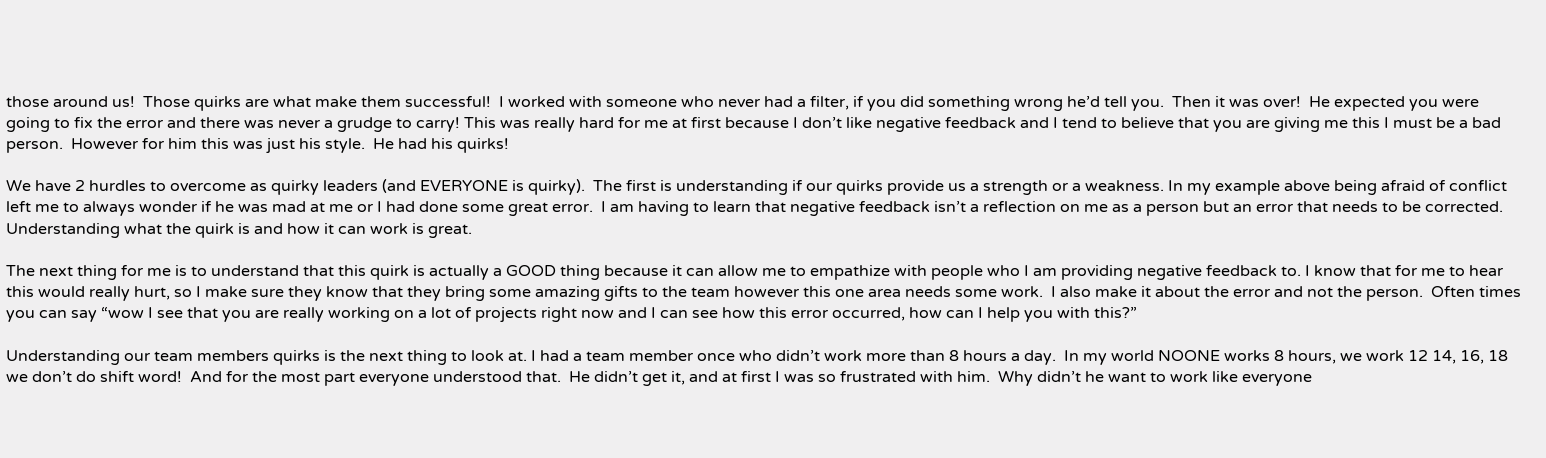those around us!  Those quirks are what make them successful!  I worked with someone who never had a filter, if you did something wrong he’d tell you.  Then it was over!  He expected you were going to fix the error and there was never a grudge to carry! This was really hard for me at first because I don’t like negative feedback and I tend to believe that you are giving me this I must be a bad person.  However for him this was just his style.  He had his quirks!

We have 2 hurdles to overcome as quirky leaders (and EVERYONE is quirky).  The first is understanding if our quirks provide us a strength or a weakness. In my example above being afraid of conflict left me to always wonder if he was mad at me or I had done some great error.  I am having to learn that negative feedback isn’t a reflection on me as a person but an error that needs to be corrected.  Understanding what the quirk is and how it can work is great.

The next thing for me is to understand that this quirk is actually a GOOD thing because it can allow me to empathize with people who I am providing negative feedback to. I know that for me to hear this would really hurt, so I make sure they know that they bring some amazing gifts to the team however this one area needs some work.  I also make it about the error and not the person.  Often times you can say “wow I see that you are really working on a lot of projects right now and I can see how this error occurred, how can I help you with this?”

Understanding our team members quirks is the next thing to look at. I had a team member once who didn’t work more than 8 hours a day.  In my world NOONE works 8 hours, we work 12 14, 16, 18 we don’t do shift word!  And for the most part everyone understood that.  He didn’t get it, and at first I was so frustrated with him.  Why didn’t he want to work like everyone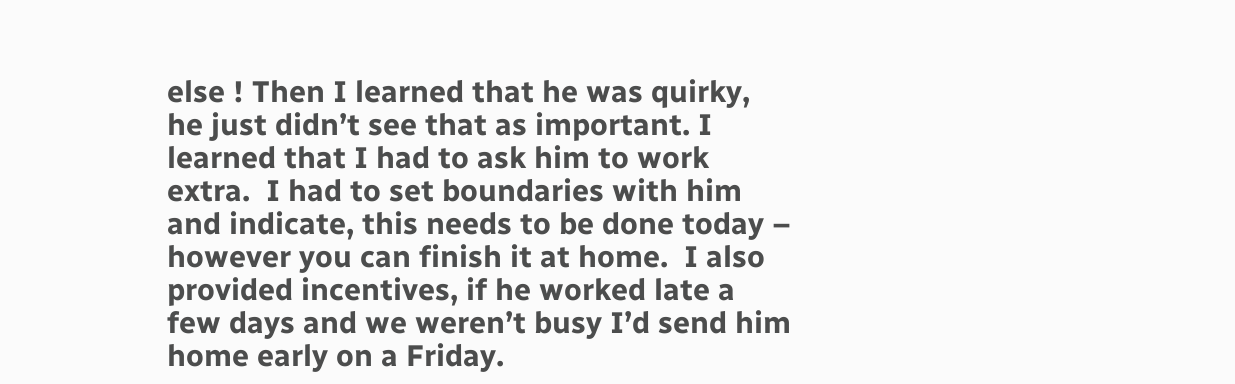else ! Then I learned that he was quirky, he just didn’t see that as important. I learned that I had to ask him to work extra.  I had to set boundaries with him and indicate, this needs to be done today – however you can finish it at home.  I also provided incentives, if he worked late a few days and we weren’t busy I’d send him home early on a Friday.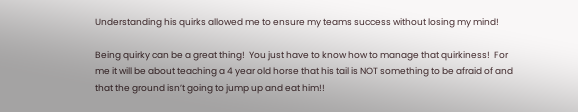Understanding his quirks allowed me to ensure my teams success without losing my mind!

Being quirky can be a great thing!  You just have to know how to manage that quirkiness!  For me it will be about teaching a 4 year old horse that his tail is NOT something to be afraid of and that the ground isn’t going to jump up and eat him!!